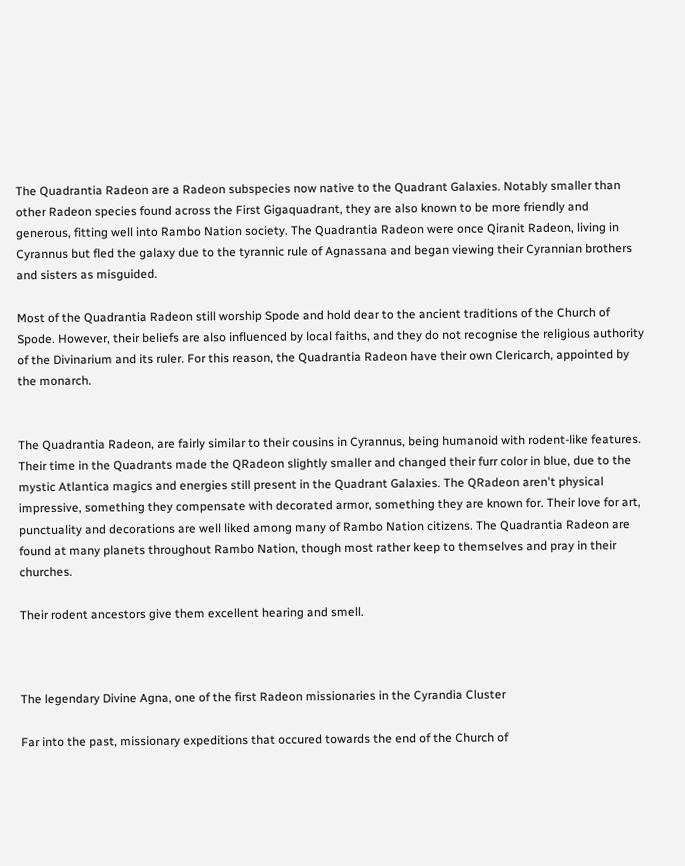The Quadrantia Radeon are a Radeon subspecies now native to the Quadrant Galaxies. Notably smaller than other Radeon species found across the First Gigaquadrant, they are also known to be more friendly and generous, fitting well into Rambo Nation society. The Quadrantia Radeon were once Qiranit Radeon, living in Cyrannus but fled the galaxy due to the tyrannic rule of Agnassana and began viewing their Cyrannian brothers and sisters as misguided.

Most of the Quadrantia Radeon still worship Spode and hold dear to the ancient traditions of the Church of Spode. However, their beliefs are also influenced by local faiths, and they do not recognise the religious authority of the Divinarium and its ruler. For this reason, the Quadrantia Radeon have their own Clericarch, appointed by the monarch.


The Quadrantia Radeon, are fairly similar to their cousins in Cyrannus, being humanoid with rodent-like features. Their time in the Quadrants made the QRadeon slightly smaller and changed their furr color in blue, due to the mystic Atlantica magics and energies still present in the Quadrant Galaxies. The QRadeon aren't physical impressive, something they compensate with decorated armor, something they are known for. Their love for art, punctuality and decorations are well liked among many of Rambo Nation citizens. The Quadrantia Radeon are found at many planets throughout Rambo Nation, though most rather keep to themselves and pray in their churches.

Their rodent ancestors give them excellent hearing and smell.



The legendary Divine Agna, one of the first Radeon missionaries in the Cyrandia Cluster

Far into the past, missionary expeditions that occured towards the end of the Church of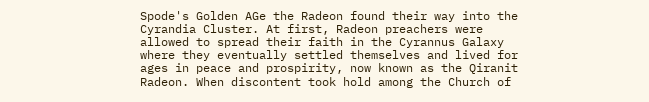Spode's Golden AGe the Radeon found their way into the Cyrandia Cluster. At first, Radeon preachers were allowed to spread their faith in the Cyrannus Galaxy where they eventually settled themselves and lived for ages in peace and prospirity, now known as the Qiranit Radeon. When discontent took hold among the Church of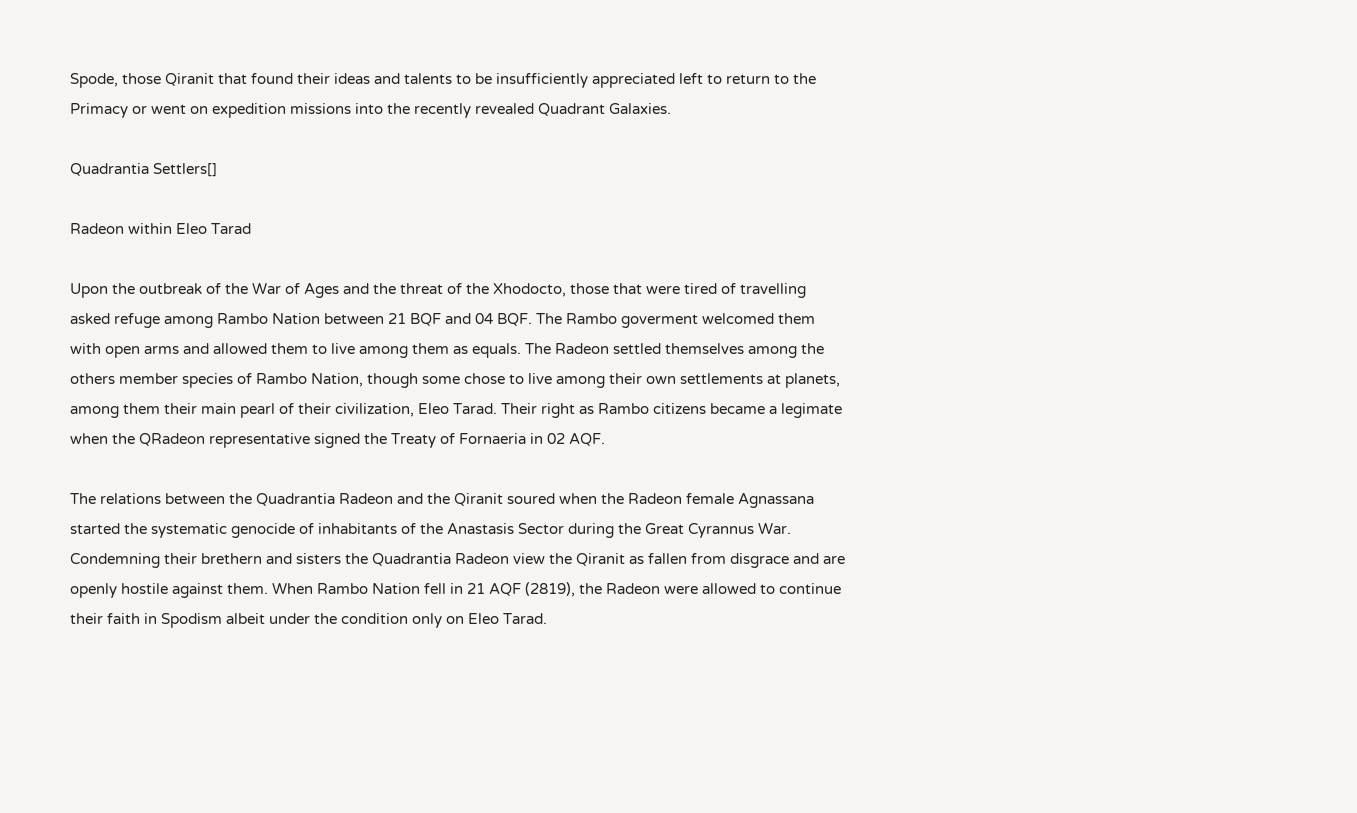Spode, those Qiranit that found their ideas and talents to be insufficiently appreciated left to return to the Primacy or went on expedition missions into the recently revealed Quadrant Galaxies.

Quadrantia Settlers[]

Radeon within Eleo Tarad

Upon the outbreak of the War of Ages and the threat of the Xhodocto, those that were tired of travelling asked refuge among Rambo Nation between 21 BQF and 04 BQF. The Rambo goverment welcomed them with open arms and allowed them to live among them as equals. The Radeon settled themselves among the others member species of Rambo Nation, though some chose to live among their own settlements at planets, among them their main pearl of their civilization, Eleo Tarad. Their right as Rambo citizens became a legimate when the QRadeon representative signed the Treaty of Fornaeria in 02 AQF.

The relations between the Quadrantia Radeon and the Qiranit soured when the Radeon female Agnassana started the systematic genocide of inhabitants of the Anastasis Sector during the Great Cyrannus War. Condemning their brethern and sisters the Quadrantia Radeon view the Qiranit as fallen from disgrace and are openly hostile against them. When Rambo Nation fell in 21 AQF (2819), the Radeon were allowed to continue their faith in Spodism albeit under the condition only on Eleo Tarad.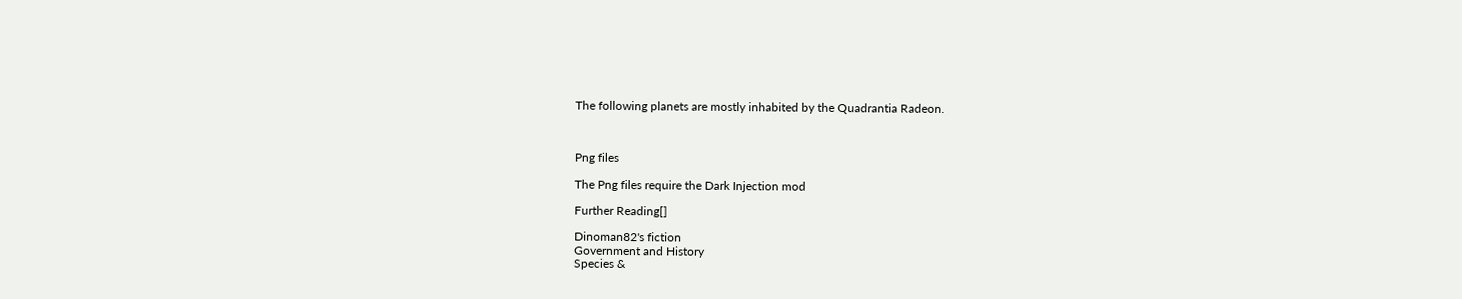The following planets are mostly inhabited by the Quadrantia Radeon.



Png files

The Png files require the Dark Injection mod

Further Reading[]

Dinoman82's fiction
Government and History
Species &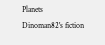Planets
Dinoman82's fiction